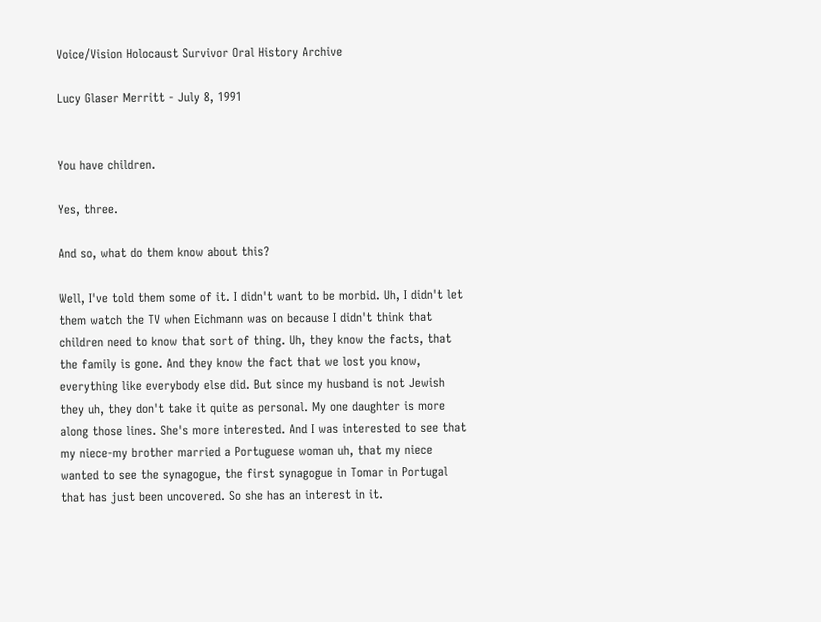Voice/Vision Holocaust Survivor Oral History Archive

Lucy Glaser Merritt - July 8, 1991


You have children.

Yes, three.

And so, what do them know about this?

Well, I've told them some of it. I didn't want to be morbid. Uh, I didn't let them watch the TV when Eichmann was on because I didn't think that children need to know that sort of thing. Uh, they know the facts, that the family is gone. And they know the fact that we lost you know, everything like everybody else did. But since my husband is not Jewish they uh, they don't take it quite as personal. My one daughter is more along those lines. She's more interested. And I was interested to see that my niece-my brother married a Portuguese woman uh, that my niece wanted to see the synagogue, the first synagogue in Tomar in Portugal that has just been uncovered. So she has an interest in it.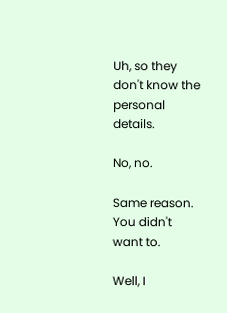Uh, so they don't know the personal details.

No, no.

Same reason. You didn't want to.

Well, I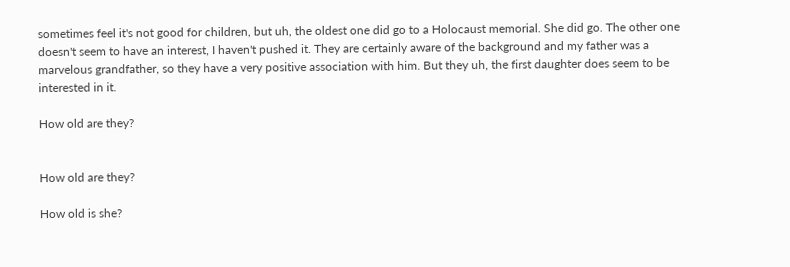sometimes feel it's not good for children, but uh, the oldest one did go to a Holocaust memorial. She did go. The other one doesn't seem to have an interest, I haven't pushed it. They are certainly aware of the background and my father was a marvelous grandfather, so they have a very positive association with him. But they uh, the first daughter does seem to be interested in it.

How old are they?


How old are they?

How old is she?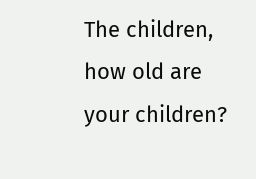The children, how old are your children?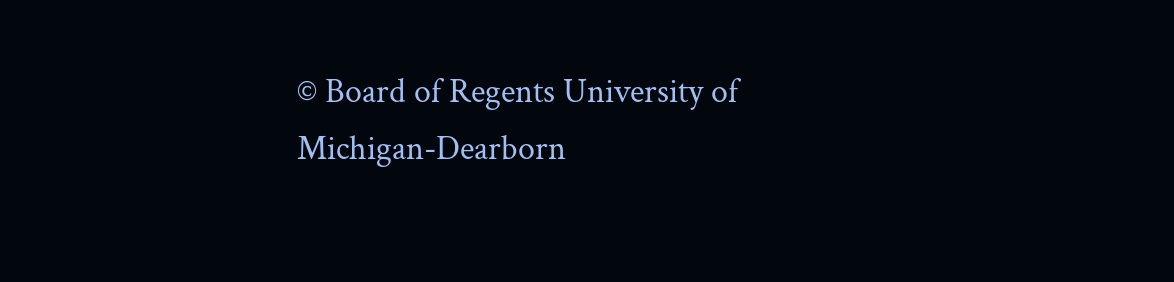© Board of Regents University of Michigan-Dearborn